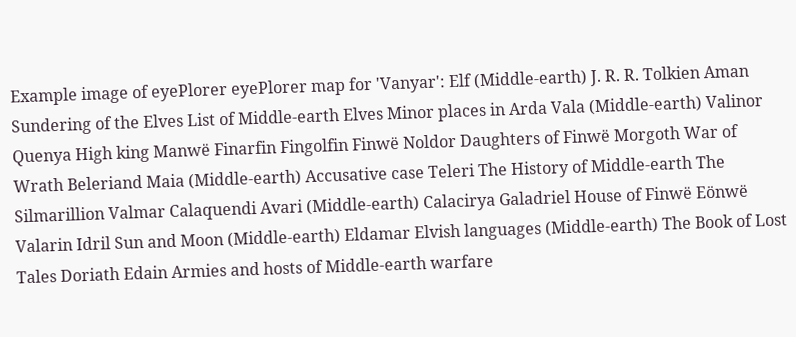Example image of eyePlorer eyePlorer map for 'Vanyar': Elf (Middle-earth) J. R. R. Tolkien Aman Sundering of the Elves List of Middle-earth Elves Minor places in Arda Vala (Middle-earth) Valinor Quenya High king Manwë Finarfin Fingolfin Finwë Noldor Daughters of Finwë Morgoth War of Wrath Beleriand Maia (Middle-earth) Accusative case Teleri The History of Middle-earth The Silmarillion Valmar Calaquendi Avari (Middle-earth) Calacirya Galadriel House of Finwë Eönwë Valarin Idril Sun and Moon (Middle-earth) Eldamar Elvish languages (Middle-earth) The Book of Lost Tales Doriath Edain Armies and hosts of Middle-earth warfare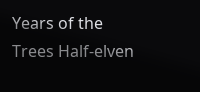Years of the Trees Half-elven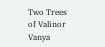Two Trees of Valinor Vanya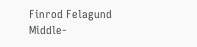Finrod Felagund Middle-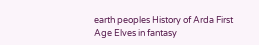earth peoples History of Arda First Age Elves in fantasy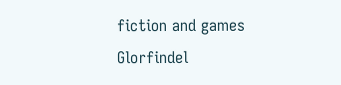fiction and games Glorfindel